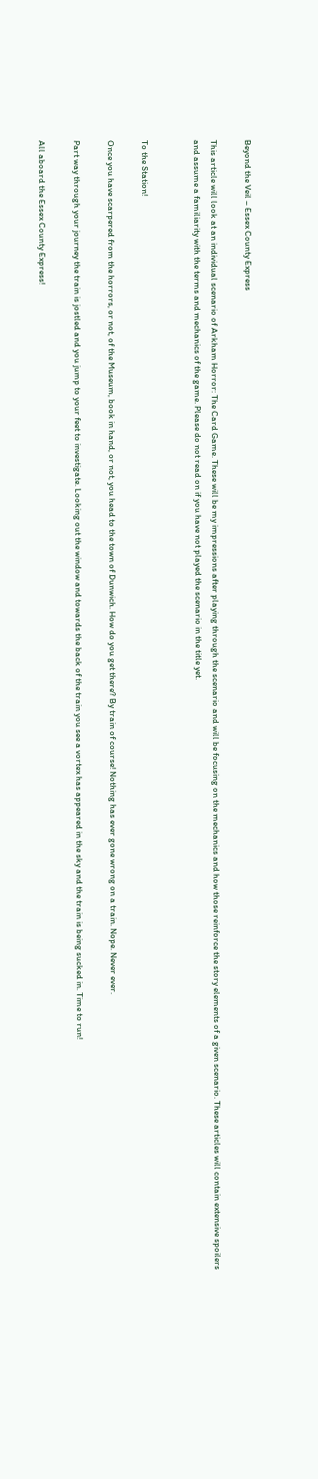Beyond the Veil – Essex County Express

This article will look at an individual scenario of Arkham Horror: The Card Game. These will be my impressions after playing through the scenario and will be focusing on the mechanics and how those reinforce the story elements of a given scenario. These articles will contain extensive spoilers and assume a familiarity with the terms and mechanics of the game. Please do not read on if you have not played the scenario in the title yet.


To the Station!

Once you have scarpered from the horrors, or not, of the Museum, book in hand, or not, you head to the town of Dunwich. How do you get there? By train of course! Nothing has ever gone wrong on a train. Nope. Never ever.

Part way through your journey the train is jostled and you jump to your feet to investigate. Looking out the window and towards the back of the train you see a vortex has appeared in the sky and the train is being sucked in. Time to run!

All aboard the Essex County Express!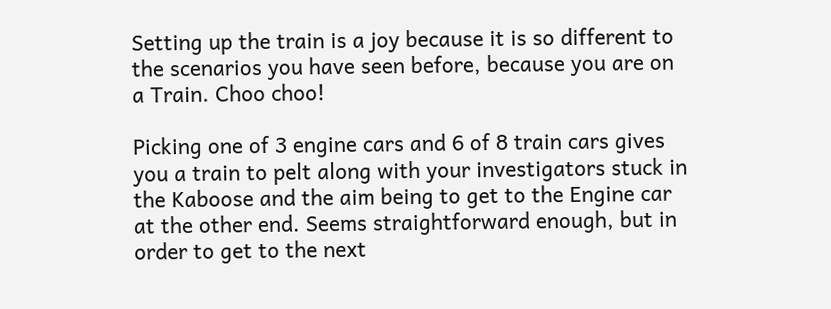Setting up the train is a joy because it is so different to the scenarios you have seen before, because you are on a Train. Choo choo!

Picking one of 3 engine cars and 6 of 8 train cars gives you a train to pelt along with your investigators stuck in the Kaboose and the aim being to get to the Engine car at the other end. Seems straightforward enough, but in order to get to the next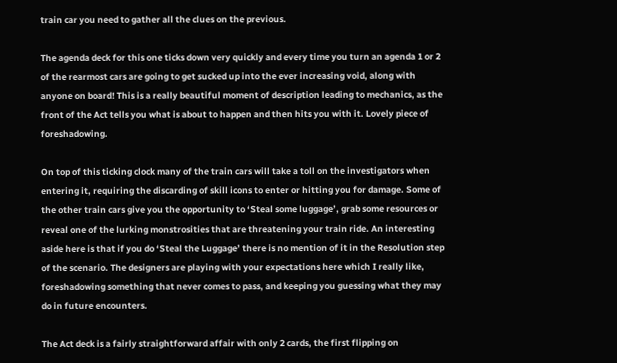train car you need to gather all the clues on the previous.

The agenda deck for this one ticks down very quickly and every time you turn an agenda 1 or 2 of the rearmost cars are going to get sucked up into the ever increasing void, along with anyone on board! This is a really beautiful moment of description leading to mechanics, as the front of the Act tells you what is about to happen and then hits you with it. Lovely piece of foreshadowing.

On top of this ticking clock many of the train cars will take a toll on the investigators when entering it, requiring the discarding of skill icons to enter or hitting you for damage. Some of the other train cars give you the opportunity to ‘Steal some luggage’, grab some resources or reveal one of the lurking monstrosities that are threatening your train ride. An interesting aside here is that if you do ‘Steal the Luggage’ there is no mention of it in the Resolution step of the scenario. The designers are playing with your expectations here which I really like, foreshadowing something that never comes to pass, and keeping you guessing what they may do in future encounters.

The Act deck is a fairly straightforward affair with only 2 cards, the first flipping on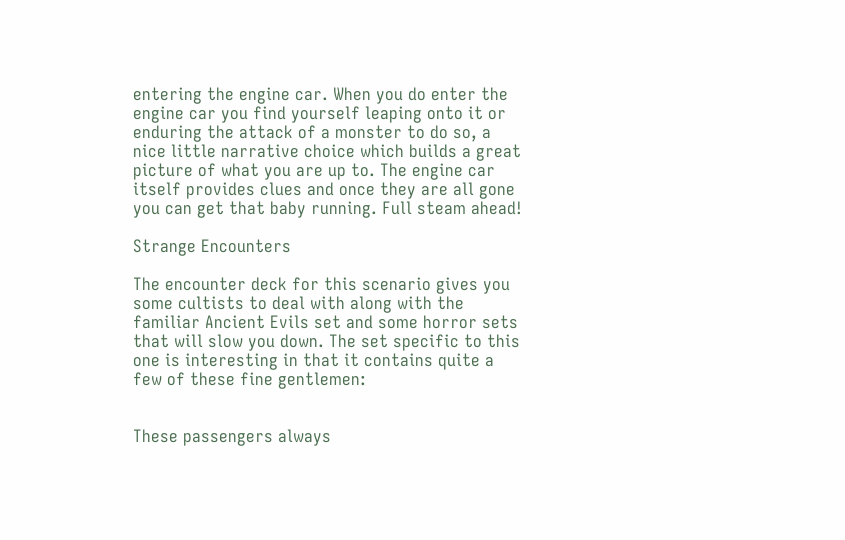entering the engine car. When you do enter the engine car you find yourself leaping onto it or enduring the attack of a monster to do so, a nice little narrative choice which builds a great picture of what you are up to. The engine car itself provides clues and once they are all gone you can get that baby running. Full steam ahead!

Strange Encounters

The encounter deck for this scenario gives you some cultists to deal with along with the familiar Ancient Evils set and some horror sets that will slow you down. The set specific to this one is interesting in that it contains quite a few of these fine gentlemen:


These passengers always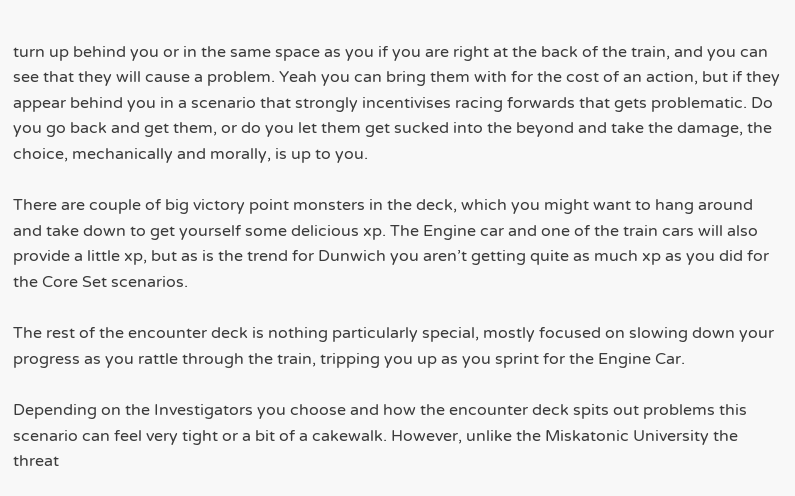turn up behind you or in the same space as you if you are right at the back of the train, and you can see that they will cause a problem. Yeah you can bring them with for the cost of an action, but if they appear behind you in a scenario that strongly incentivises racing forwards that gets problematic. Do you go back and get them, or do you let them get sucked into the beyond and take the damage, the choice, mechanically and morally, is up to you.

There are couple of big victory point monsters in the deck, which you might want to hang around and take down to get yourself some delicious xp. The Engine car and one of the train cars will also provide a little xp, but as is the trend for Dunwich you aren’t getting quite as much xp as you did for the Core Set scenarios.

The rest of the encounter deck is nothing particularly special, mostly focused on slowing down your progress as you rattle through the train, tripping you up as you sprint for the Engine Car.

Depending on the Investigators you choose and how the encounter deck spits out problems this scenario can feel very tight or a bit of a cakewalk. However, unlike the Miskatonic University the threat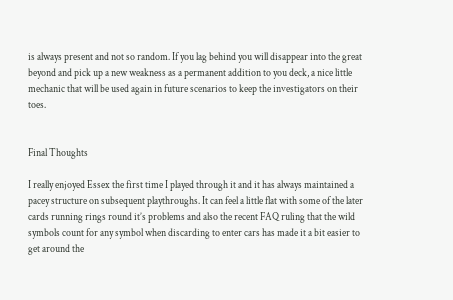is always present and not so random. If you lag behind you will disappear into the great beyond and pick up a new weakness as a permanent addition to you deck, a nice little mechanic that will be used again in future scenarios to keep the investigators on their toes.


Final Thoughts

I really enjoyed Essex the first time I played through it and it has always maintained a pacey structure on subsequent playthroughs. It can feel a little flat with some of the later cards running rings round it’s problems and also the recent FAQ ruling that the wild symbols count for any symbol when discarding to enter cars has made it a bit easier to get around the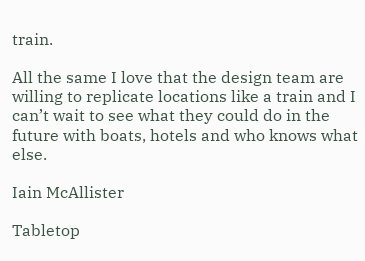train.

All the same I love that the design team are willing to replicate locations like a train and I can’t wait to see what they could do in the future with boats, hotels and who knows what else.

Iain McAllister

Tabletop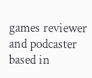games reviewer and podcaster based in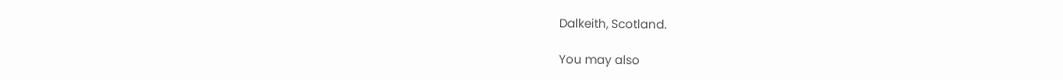Dalkeith, Scotland.

You may also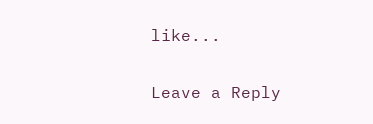like...

Leave a Reply